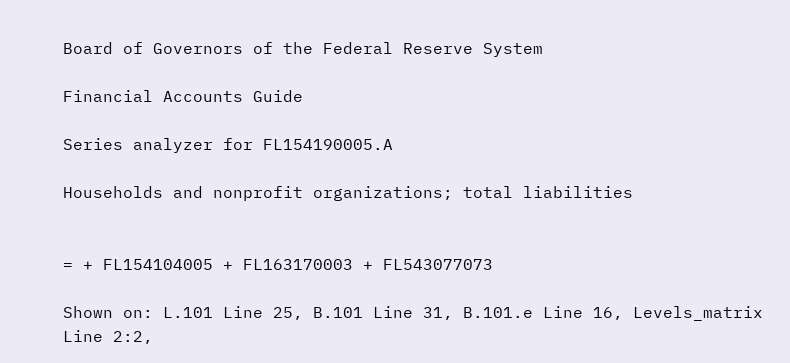Board of Governors of the Federal Reserve System

Financial Accounts Guide

Series analyzer for FL154190005.A

Households and nonprofit organizations; total liabilities


= + FL154104005 + FL163170003 + FL543077073

Shown on: L.101 Line 25, B.101 Line 31, B.101.e Line 16, Levels_matrix Line 2:2,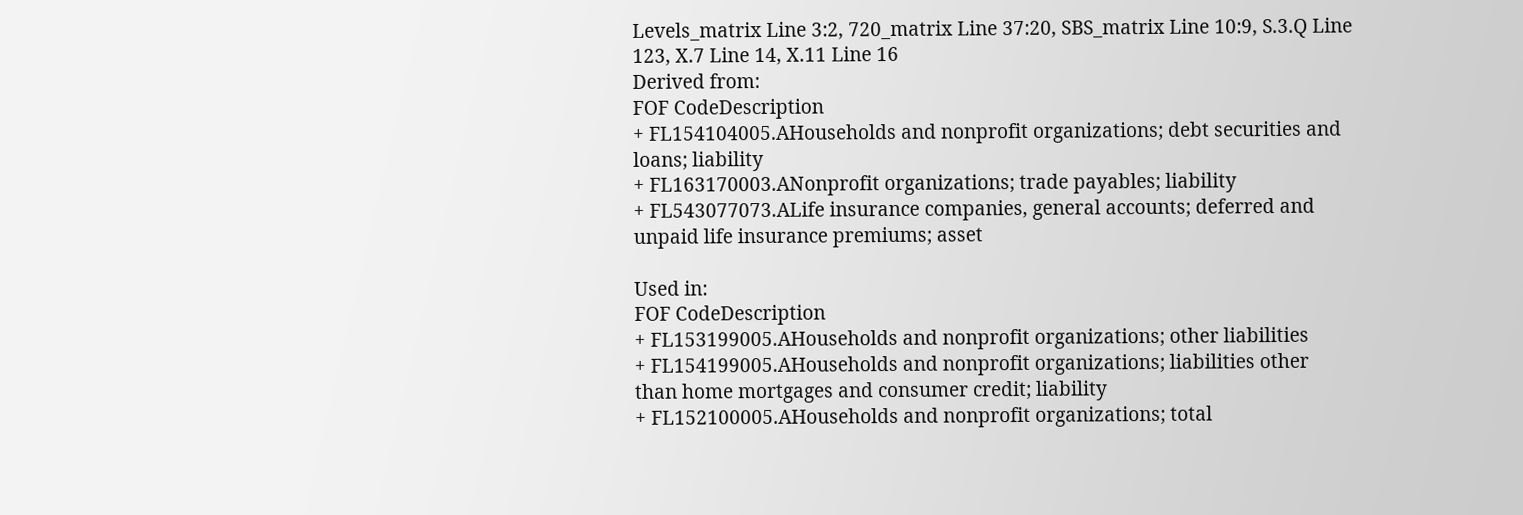Levels_matrix Line 3:2, 720_matrix Line 37:20, SBS_matrix Line 10:9, S.3.Q Line 123, X.7 Line 14, X.11 Line 16
Derived from:
FOF CodeDescription
+ FL154104005.AHouseholds and nonprofit organizations; debt securities and loans; liability
+ FL163170003.ANonprofit organizations; trade payables; liability
+ FL543077073.ALife insurance companies, general accounts; deferred and unpaid life insurance premiums; asset

Used in:
FOF CodeDescription
+ FL153199005.AHouseholds and nonprofit organizations; other liabilities
+ FL154199005.AHouseholds and nonprofit organizations; liabilities other than home mortgages and consumer credit; liability
+ FL152100005.AHouseholds and nonprofit organizations; total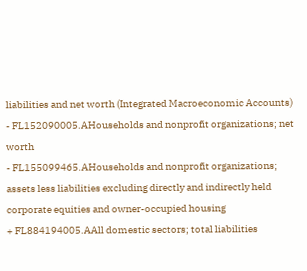liabilities and net worth (Integrated Macroeconomic Accounts)
- FL152090005.AHouseholds and nonprofit organizations; net worth
- FL155099465.AHouseholds and nonprofit organizations; assets less liabilities excluding directly and indirectly held corporate equities and owner-occupied housing
+ FL884194005.AAll domestic sectors; total liabilities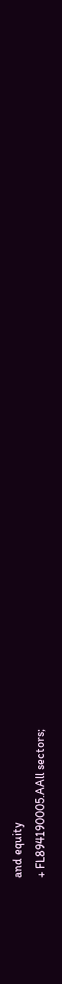and equity
+ FL894190005.AAll sectors;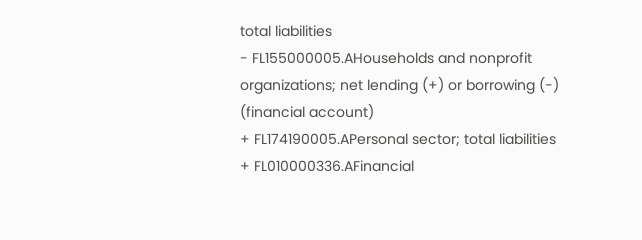total liabilities
- FL155000005.AHouseholds and nonprofit organizations; net lending (+) or borrowing (-) (financial account)
+ FL174190005.APersonal sector; total liabilities
+ FL010000336.AFinancial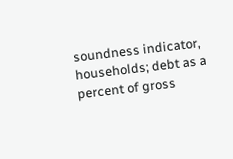soundness indicator, households; debt as a percent of gross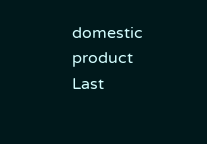domestic product
Last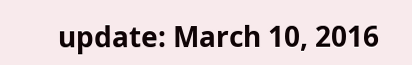update: March 10, 2016